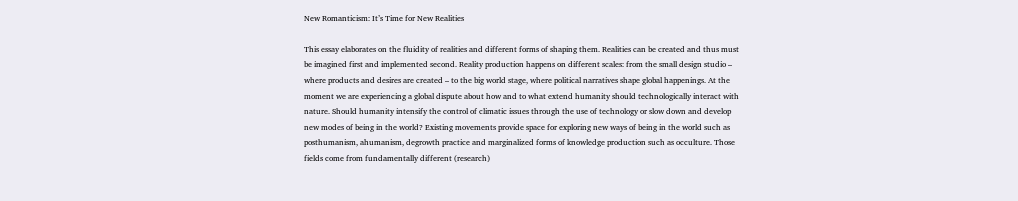New Romanticism: It’s Time for New Realities

This essay elaborates on the fluidity of realities and different forms of shaping them. Realities can be created and thus must be imagined first and implemented second. Reality production happens on different scales: from the small design studio – where products and desires are created – to the big world stage, where political narratives shape global happenings. At the moment we are experiencing a global dispute about how and to what extend humanity should technologically interact with nature. Should humanity intensify the control of climatic issues through the use of technology or slow down and develop new modes of being in the world? Existing movements provide space for exploring new ways of being in the world such as posthumanism, ahumanism, degrowth practice and marginalized forms of knowledge production such as occulture. Those fields come from fundamentally different (research)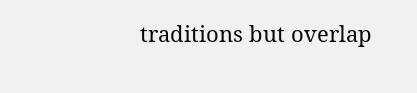traditions but overlap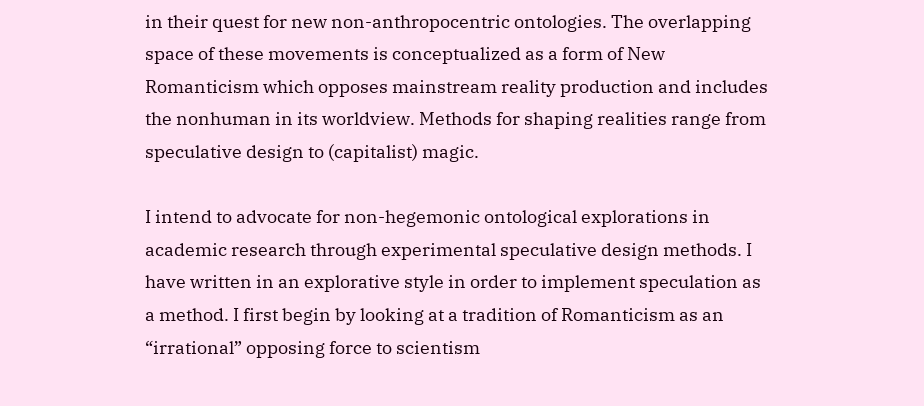in their quest for new non-anthropocentric ontologies. The overlapping space of these movements is conceptualized as a form of New Romanticism which opposes mainstream reality production and includes the nonhuman in its worldview. Methods for shaping realities range from speculative design to (capitalist) magic.

I intend to advocate for non-hegemonic ontological explorations in academic research through experimental speculative design methods. I have written in an explorative style in order to implement speculation as a method. I first begin by looking at a tradition of Romanticism as an “irrational” opposing force to scientism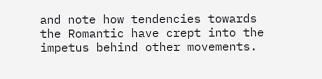and note how tendencies towards the Romantic have crept into the impetus behind other movements.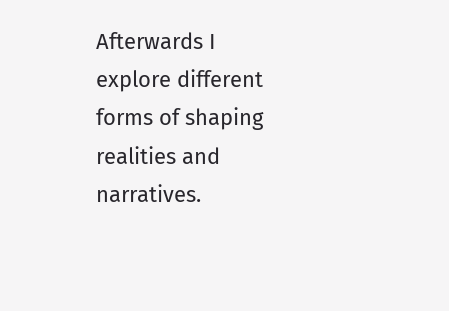Afterwards I explore different forms of shaping realities and narratives.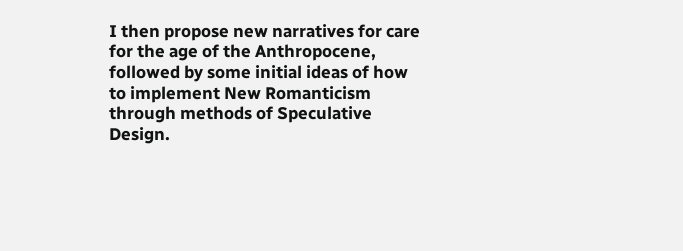I then propose new narratives for care for the age of the Anthropocene, followed by some initial ideas of how to implement New Romanticism through methods of Speculative Design.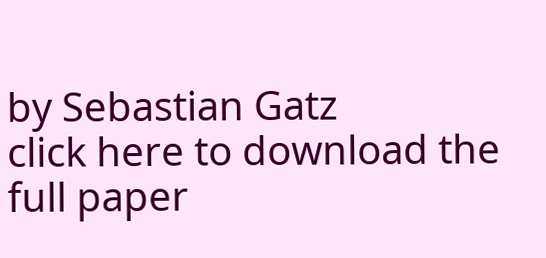by Sebastian Gatz
click here to download the full paper